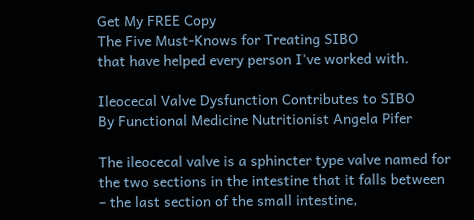Get My FREE Copy
The Five Must-Knows for Treating SIBO
that have helped every person I've worked with.

Ileocecal Valve Dysfunction Contributes to SIBO
By Functional Medicine Nutritionist Angela Pifer

The ileocecal valve is a sphincter type valve named for the two sections in the intestine that it falls between – the last section of the small intestine,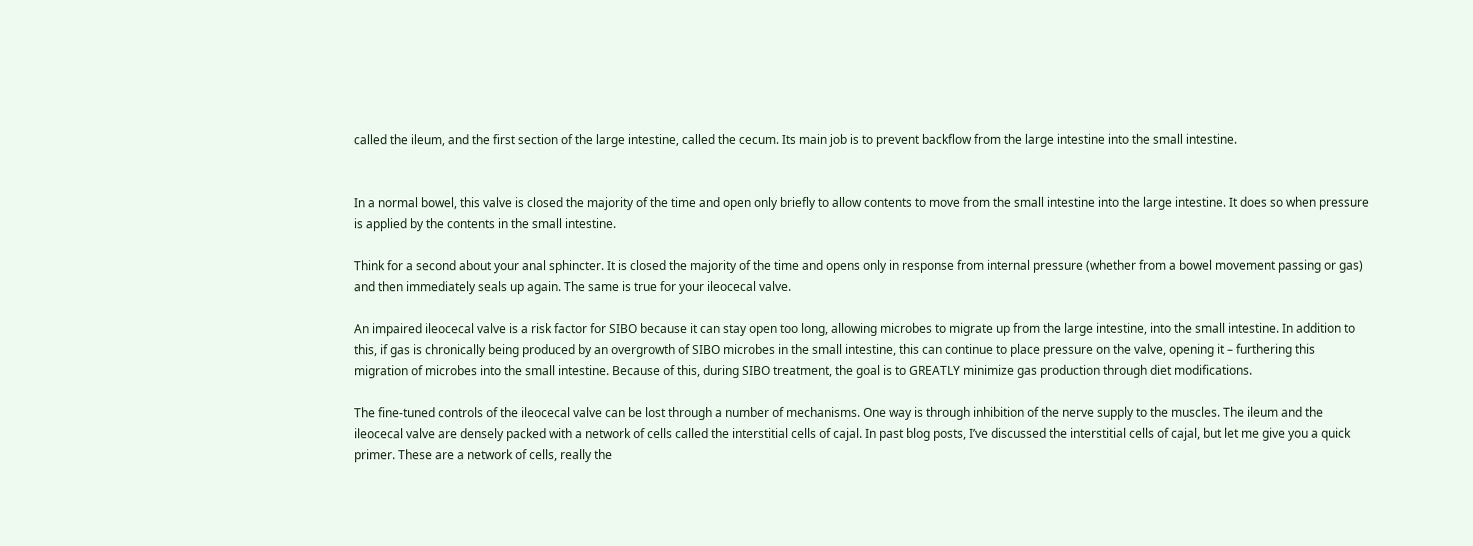called the ileum, and the first section of the large intestine, called the cecum. Its main job is to prevent backflow from the large intestine into the small intestine.


In a normal bowel, this valve is closed the majority of the time and open only briefly to allow contents to move from the small intestine into the large intestine. It does so when pressure is applied by the contents in the small intestine.

Think for a second about your anal sphincter. It is closed the majority of the time and opens only in response from internal pressure (whether from a bowel movement passing or gas) and then immediately seals up again. The same is true for your ileocecal valve.

An impaired ileocecal valve is a risk factor for SIBO because it can stay open too long, allowing microbes to migrate up from the large intestine, into the small intestine. In addition to this, if gas is chronically being produced by an overgrowth of SIBO microbes in the small intestine, this can continue to place pressure on the valve, opening it – furthering this migration of microbes into the small intestine. Because of this, during SIBO treatment, the goal is to GREATLY minimize gas production through diet modifications.

The fine-tuned controls of the ileocecal valve can be lost through a number of mechanisms. One way is through inhibition of the nerve supply to the muscles. The ileum and the ileocecal valve are densely packed with a network of cells called the interstitial cells of cajal. In past blog posts, I’ve discussed the interstitial cells of cajal, but let me give you a quick primer. These are a network of cells, really the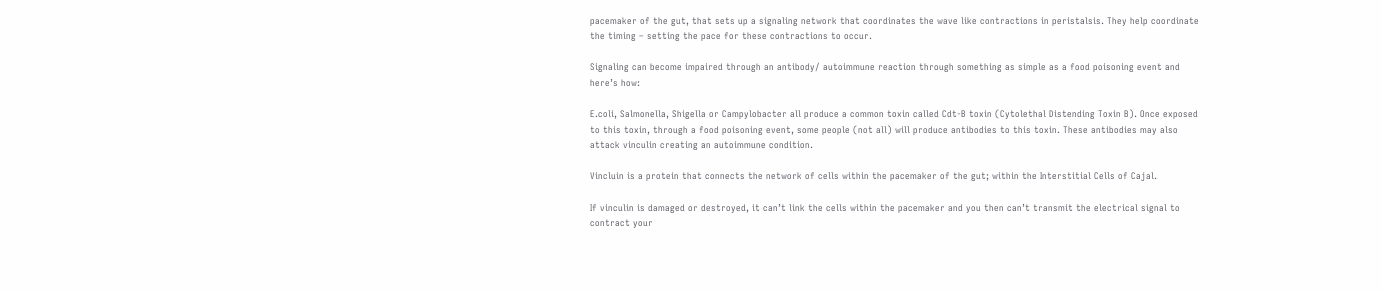pacemaker of the gut, that sets up a signaling network that coordinates the wave like contractions in peristalsis. They help coordinate the timing – setting the pace for these contractions to occur.

Signaling can become impaired through an antibody/ autoimmune reaction through something as simple as a food poisoning event and here’s how:

E.coli, Salmonella, Shigella or Campylobacter all produce a common toxin called Cdt-B toxin (Cytolethal Distending Toxin B). Once exposed to this toxin, through a food poisoning event, some people (not all) will produce antibodies to this toxin. These antibodies may also attack vinculin creating an autoimmune condition.

Vincluin is a protein that connects the network of cells within the pacemaker of the gut; within the Interstitial Cells of Cajal.

If vinculin is damaged or destroyed, it can’t link the cells within the pacemaker and you then can’t transmit the electrical signal to contract your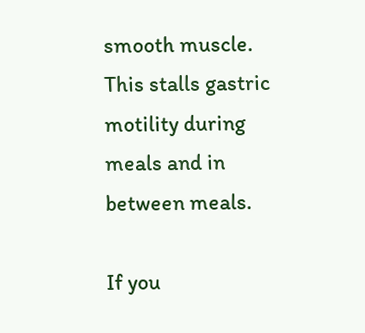smooth muscle. This stalls gastric motility during meals and in between meals.

If you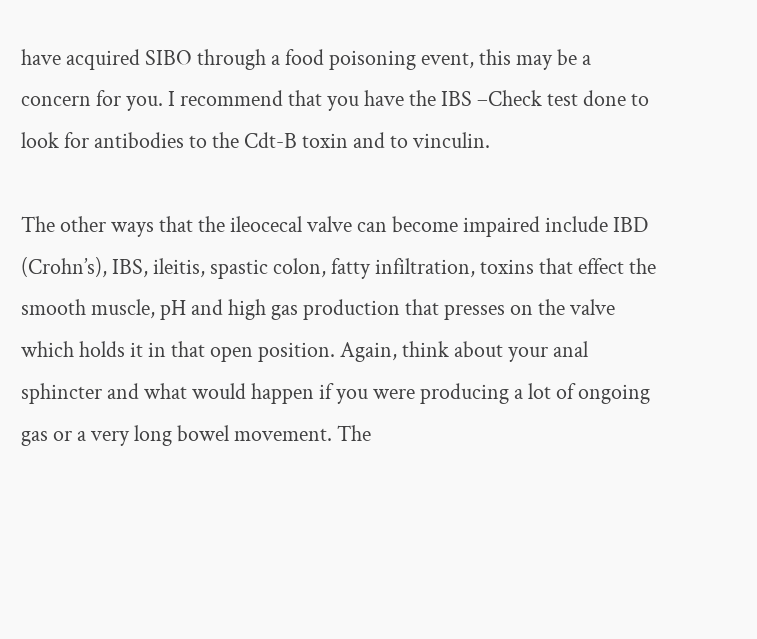have acquired SIBO through a food poisoning event, this may be a concern for you. I recommend that you have the IBS –Check test done to look for antibodies to the Cdt-B toxin and to vinculin.

The other ways that the ileocecal valve can become impaired include IBD (Crohn’s), IBS, ileitis, spastic colon, fatty infiltration, toxins that effect the smooth muscle, pH and high gas production that presses on the valve which holds it in that open position. Again, think about your anal sphincter and what would happen if you were producing a lot of ongoing gas or a very long bowel movement. The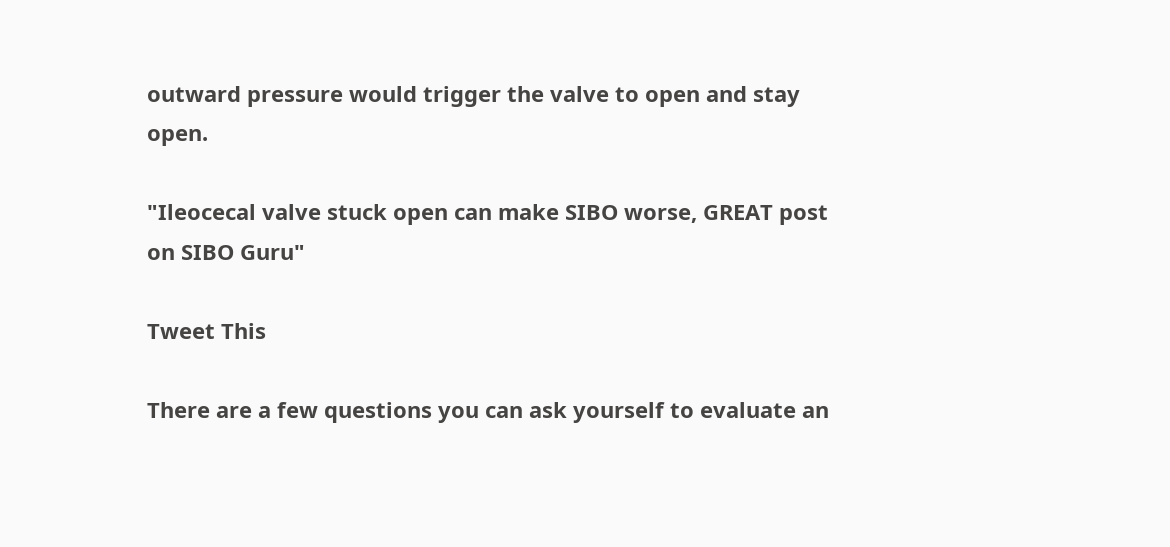outward pressure would trigger the valve to open and stay open.

"Ileocecal valve stuck open can make SIBO worse, GREAT post on SIBO Guru"

Tweet This

There are a few questions you can ask yourself to evaluate an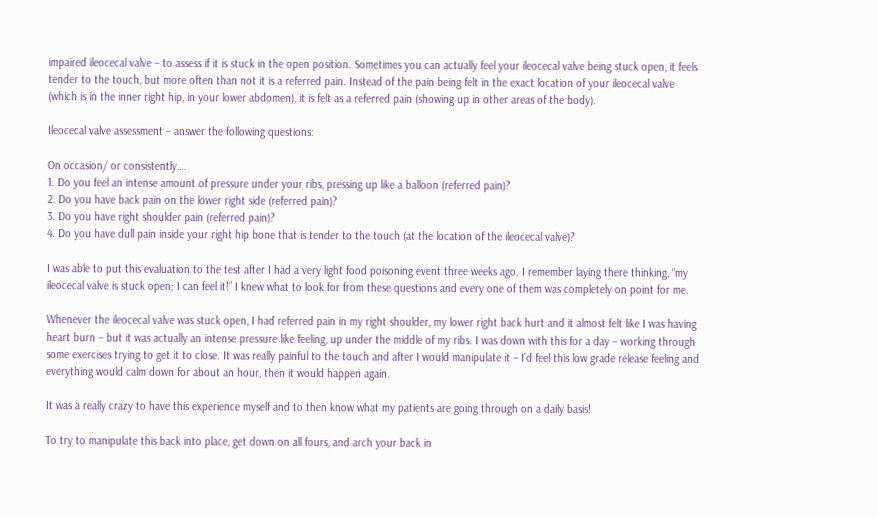impaired ileocecal valve – to assess if it is stuck in the open position. Sometimes you can actually feel your ileocecal valve being stuck open, it feels tender to the touch, but more often than not it is a referred pain. Instead of the pain being felt in the exact location of your ileocecal valve (which is in the inner right hip, in your lower abdomen), it is felt as a referred pain (showing up in other areas of the body).

Ileocecal valve assessment – answer the following questions:

On occasion/ or consistently….
1. Do you feel an intense amount of pressure under your ribs, pressing up like a balloon (referred pain)?
2. Do you have back pain on the lower right side (referred pain)?
3. Do you have right shoulder pain (referred pain)?
4. Do you have dull pain inside your right hip bone that is tender to the touch (at the location of the ileocecal valve)?

I was able to put this evaluation to the test after I had a very light food poisoning event three weeks ago. I remember laying there thinking, “my ileocecal valve is stuck open; I can feel it!” I knew what to look for from these questions and every one of them was completely on point for me.

Whenever the ileocecal valve was stuck open, I had referred pain in my right shoulder, my lower right back hurt and it almost felt like I was having heart burn – but it was actually an intense pressure like feeling, up under the middle of my ribs. I was down with this for a day – working through some exercises trying to get it to close. It was really painful to the touch and after I would manipulate it – I’d feel this low grade release feeling and everything would calm down for about an hour, then it would happen again.

It was a really crazy to have this experience myself and to then know what my patients are going through on a daily basis!

To try to manipulate this back into place, get down on all fours, and arch your back in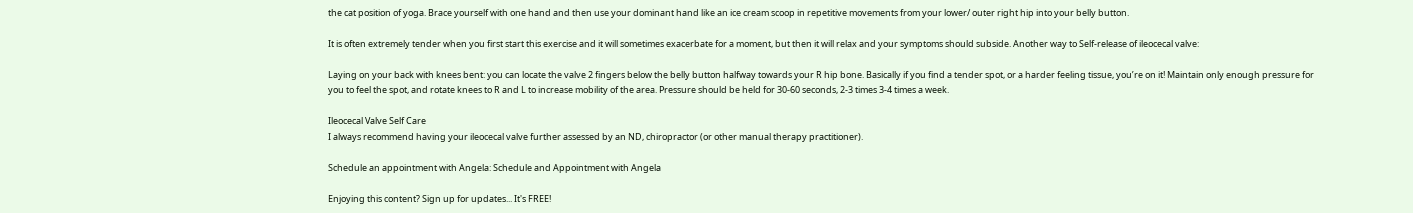the cat position of yoga. Brace yourself with one hand and then use your dominant hand like an ice cream scoop in repetitive movements from your lower/ outer right hip into your belly button.

It is often extremely tender when you first start this exercise and it will sometimes exacerbate for a moment, but then it will relax and your symptoms should subside. Another way to Self-release of ileocecal valve:

Laying on your back with knees bent: you can locate the valve 2 fingers below the belly button halfway towards your R hip bone. Basically if you find a tender spot, or a harder feeling tissue, you’re on it! Maintain only enough pressure for you to feel the spot, and rotate knees to R and L to increase mobility of the area. Pressure should be held for 30-60 seconds, 2-3 times 3-4 times a week.

Ileocecal Valve Self Care
I always recommend having your ileocecal valve further assessed by an ND, chiropractor (or other manual therapy practitioner).

Schedule an appointment with Angela: Schedule and Appointment with Angela

Enjoying this content? Sign up for updates... It's FREE!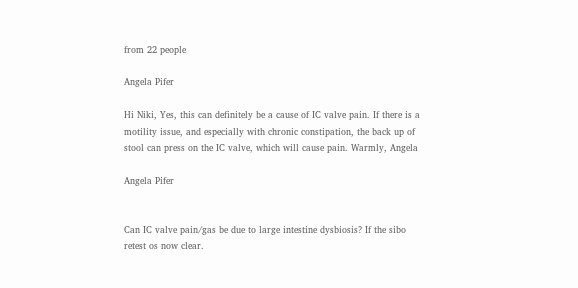from 22 people

Angela Pifer

Hi Niki, Yes, this can definitely be a cause of IC valve pain. If there is a motility issue, and especially with chronic constipation, the back up of stool can press on the IC valve, which will cause pain. Warmly, Angela

Angela Pifer


Can IC valve pain/gas be due to large intestine dysbiosis? If the sibo retest os now clear.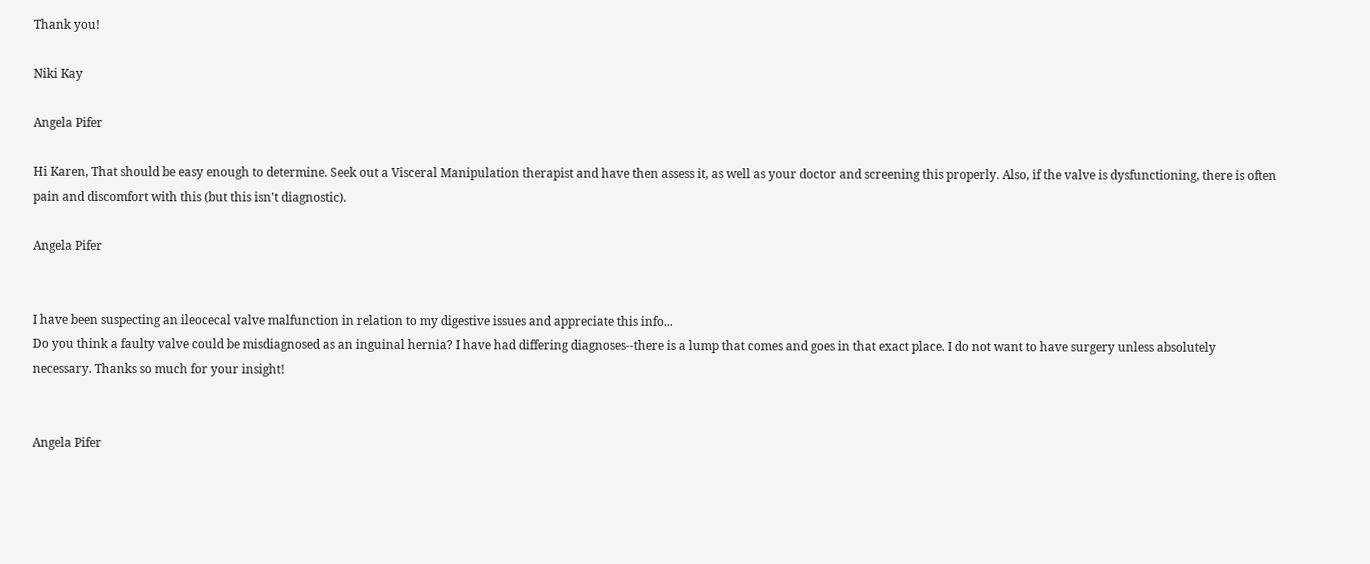Thank you!

Niki Kay

Angela Pifer

Hi Karen, That should be easy enough to determine. Seek out a Visceral Manipulation therapist and have then assess it, as well as your doctor and screening this properly. Also, if the valve is dysfunctioning, there is often pain and discomfort with this (but this isn't diagnostic).

Angela Pifer


I have been suspecting an ileocecal valve malfunction in relation to my digestive issues and appreciate this info...
Do you think a faulty valve could be misdiagnosed as an inguinal hernia? I have had differing diagnoses--there is a lump that comes and goes in that exact place. I do not want to have surgery unless absolutely necessary. Thanks so much for your insight!


Angela Pifer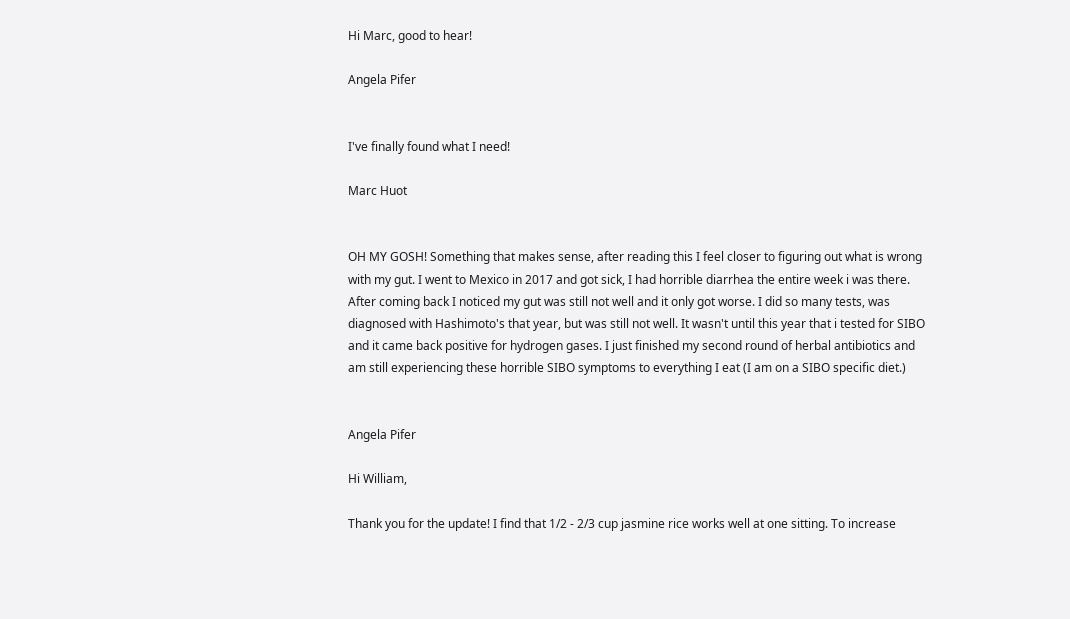Hi Marc, good to hear!

Angela Pifer


I've finally found what I need!

Marc Huot


OH MY GOSH! Something that makes sense, after reading this I feel closer to figuring out what is wrong with my gut. I went to Mexico in 2017 and got sick, I had horrible diarrhea the entire week i was there. After coming back I noticed my gut was still not well and it only got worse. I did so many tests, was diagnosed with Hashimoto's that year, but was still not well. It wasn't until this year that i tested for SIBO and it came back positive for hydrogen gases. I just finished my second round of herbal antibiotics and am still experiencing these horrible SIBO symptoms to everything I eat (I am on a SIBO specific diet.)


Angela Pifer

Hi William,

Thank you for the update! I find that 1/2 - 2/3 cup jasmine rice works well at one sitting. To increase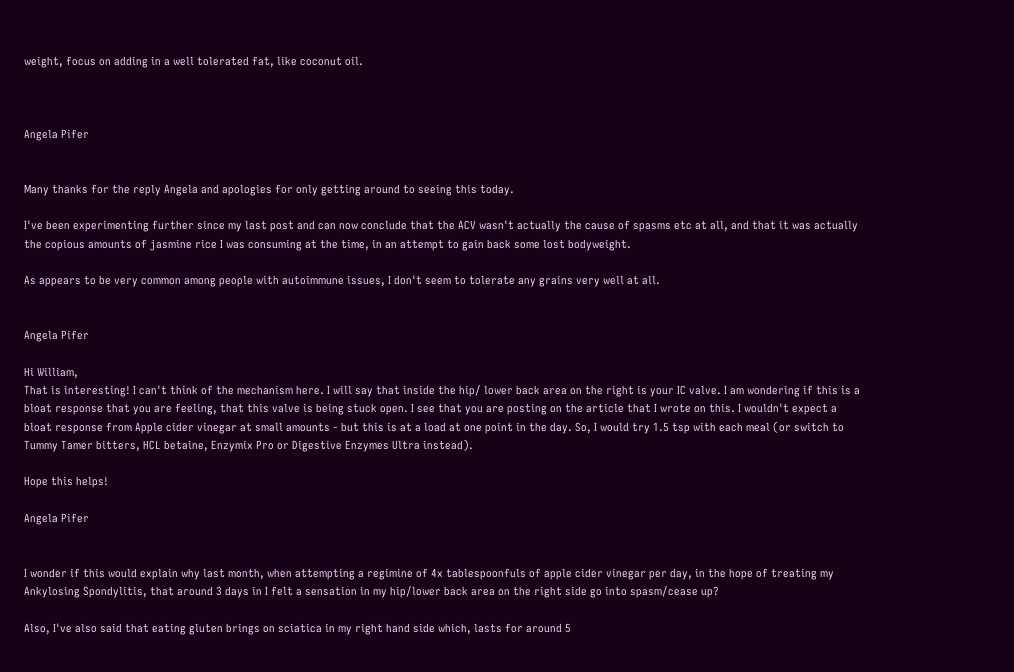weight, focus on adding in a well tolerated fat, like coconut oil.



Angela Pifer


Many thanks for the reply Angela and apologies for only getting around to seeing this today.

I've been experimenting further since my last post and can now conclude that the ACV wasn't actually the cause of spasms etc at all, and that it was actually the copious amounts of jasmine rice I was consuming at the time, in an attempt to gain back some lost bodyweight.

As appears to be very common among people with autoimmune issues, I don't seem to tolerate any grains very well at all.


Angela Pifer

Hi William,
That is interesting! I can't think of the mechanism here. I will say that inside the hip/ lower back area on the right is your IC valve. I am wondering if this is a bloat response that you are feeling, that this valve is being stuck open. I see that you are posting on the article that I wrote on this. I wouldn't expect a bloat response from Apple cider vinegar at small amounts - but this is at a load at one point in the day. So, I would try 1.5 tsp with each meal (or switch to Tummy Tamer bitters, HCL betaine, Enzymix Pro or Digestive Enzymes Ultra instead).

Hope this helps!

Angela Pifer


I wonder if this would explain why last month, when attempting a regimine of 4x tablespoonfuls of apple cider vinegar per day, in the hope of treating my Ankylosing Spondylitis, that around 3 days in I felt a sensation in my hip/lower back area on the right side go into spasm/cease up?

Also, I've also said that eating gluten brings on sciatica in my right hand side which, lasts for around 5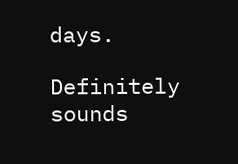days.

Definitely sounds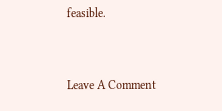feasible.


Leave A Comment